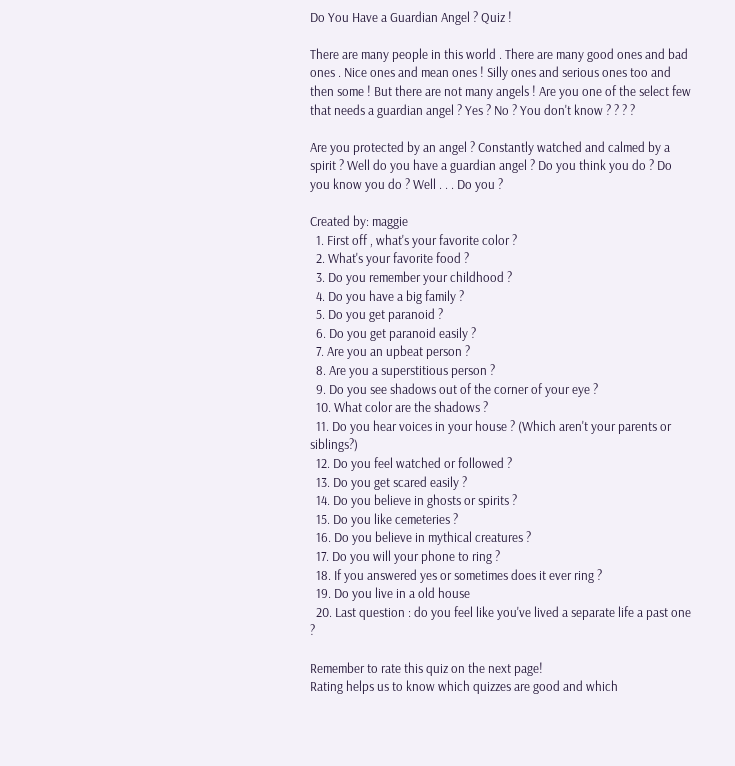Do You Have a Guardian Angel ? Quiz !

There are many people in this world . There are many good ones and bad ones . Nice ones and mean ones ! Silly ones and serious ones too and then some ! But there are not many angels ! Are you one of the select few that needs a guardian angel ? Yes ? No ? You don't know ? ? ? ?

Are you protected by an angel ? Constantly watched and calmed by a spirit ? Well do you have a guardian angel ? Do you think you do ? Do you know you do ? Well . . . Do you ?

Created by: maggie
  1. First off , what's your favorite color ?
  2. What's your favorite food ?
  3. Do you remember your childhood ?
  4. Do you have a big family ?
  5. Do you get paranoid ?
  6. Do you get paranoid easily ?
  7. Are you an upbeat person ?
  8. Are you a superstitious person ?
  9. Do you see shadows out of the corner of your eye ?
  10. What color are the shadows ?
  11. Do you hear voices in your house ? (Which aren't your parents or siblings?)
  12. Do you feel watched or followed ?
  13. Do you get scared easily ?
  14. Do you believe in ghosts or spirits ?
  15. Do you like cemeteries ?
  16. Do you believe in mythical creatures ?
  17. Do you will your phone to ring ?
  18. If you answered yes or sometimes does it ever ring ?
  19. Do you live in a old house
  20. Last question : do you feel like you've lived a separate life a past one ?

Remember to rate this quiz on the next page!
Rating helps us to know which quizzes are good and which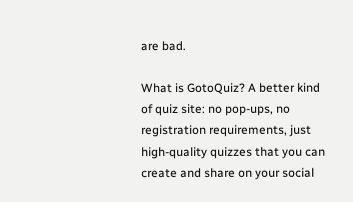are bad.

What is GotoQuiz? A better kind of quiz site: no pop-ups, no registration requirements, just high-quality quizzes that you can create and share on your social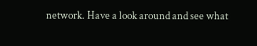network. Have a look around and see what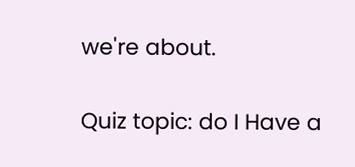we're about.

Quiz topic: do I Have a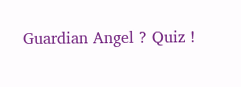Guardian Angel ? Quiz !